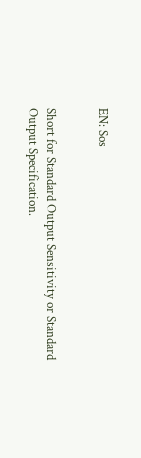EN: Sos


Short for Standard Output Sensitivity or Standard Output Specification.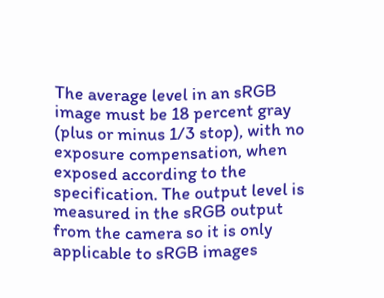The average level in an sRGB image must be 18 percent gray (plus or minus 1/3 stop), with no exposure compensation, when exposed according to the specification. The output level is measured in the sRGB output from the camera so it is only applicable to sRGB images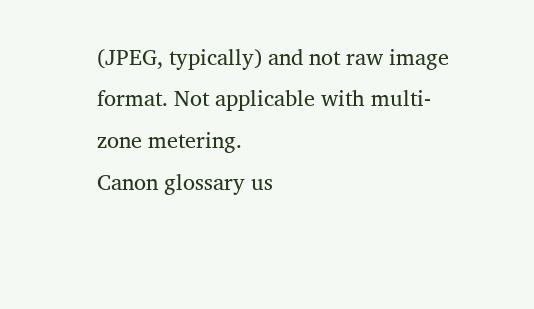(JPEG, typically) and not raw image format. Not applicable with multi-zone metering.
Canon glossary us